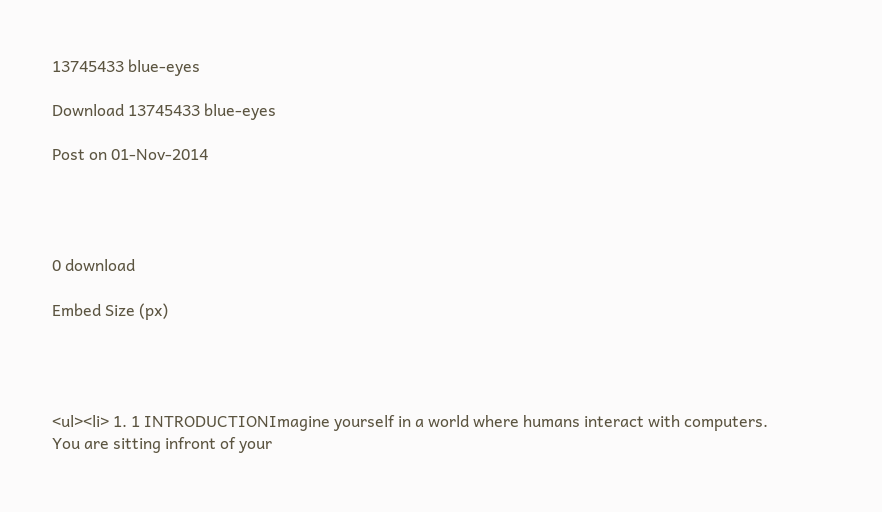13745433 blue-eyes

Download 13745433 blue-eyes

Post on 01-Nov-2014




0 download

Embed Size (px)




<ul><li> 1. 1 INTRODUCTIONImagine yourself in a world where humans interact with computers. You are sitting infront of your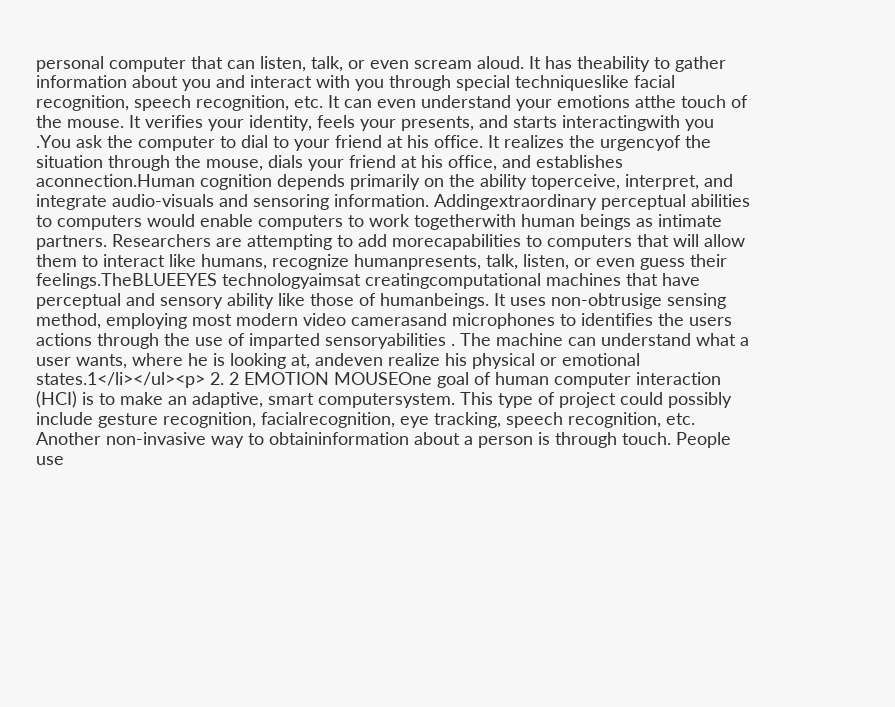personal computer that can listen, talk, or even scream aloud. It has theability to gather information about you and interact with you through special techniqueslike facial recognition, speech recognition, etc. It can even understand your emotions atthe touch of the mouse. It verifies your identity, feels your presents, and starts interactingwith you .You ask the computer to dial to your friend at his office. It realizes the urgencyof the situation through the mouse, dials your friend at his office, and establishes aconnection.Human cognition depends primarily on the ability toperceive, interpret, and integrate audio-visuals and sensoring information. Addingextraordinary perceptual abilities to computers would enable computers to work togetherwith human beings as intimate partners. Researchers are attempting to add morecapabilities to computers that will allow them to interact like humans, recognize humanpresents, talk, listen, or even guess their feelings.TheBLUEEYES technologyaimsat creatingcomputational machines that have perceptual and sensory ability like those of humanbeings. It uses non-obtrusige sensing method, employing most modern video camerasand microphones to identifies the users actions through the use of imparted sensoryabilities . The machine can understand what a user wants, where he is looking at, andeven realize his physical or emotional states.1</li></ul><p> 2. 2 EMOTION MOUSEOne goal of human computer interaction (HCI) is to make an adaptive, smart computersystem. This type of project could possibly include gesture recognition, facialrecognition, eye tracking, speech recognition, etc. Another non-invasive way to obtaininformation about a person is through touch. People use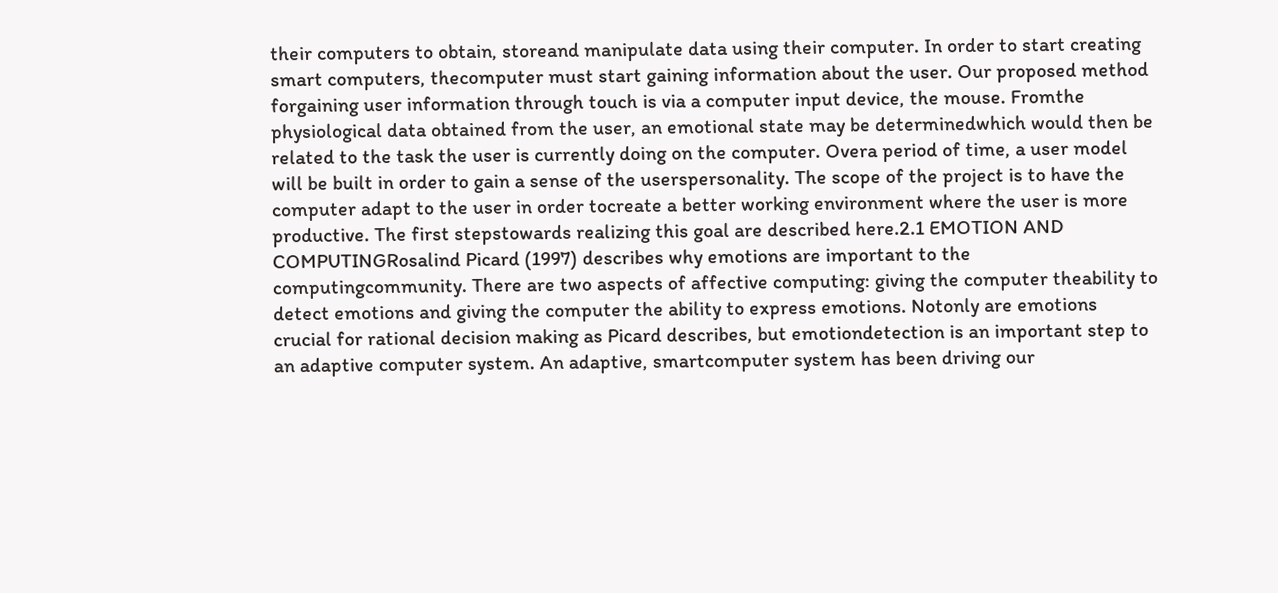their computers to obtain, storeand manipulate data using their computer. In order to start creating smart computers, thecomputer must start gaining information about the user. Our proposed method forgaining user information through touch is via a computer input device, the mouse. Fromthe physiological data obtained from the user, an emotional state may be determinedwhich would then be related to the task the user is currently doing on the computer. Overa period of time, a user model will be built in order to gain a sense of the userspersonality. The scope of the project is to have the computer adapt to the user in order tocreate a better working environment where the user is more productive. The first stepstowards realizing this goal are described here.2.1 EMOTION AND COMPUTINGRosalind Picard (1997) describes why emotions are important to the computingcommunity. There are two aspects of affective computing: giving the computer theability to detect emotions and giving the computer the ability to express emotions. Notonly are emotions crucial for rational decision making as Picard describes, but emotiondetection is an important step to an adaptive computer system. An adaptive, smartcomputer system has been driving our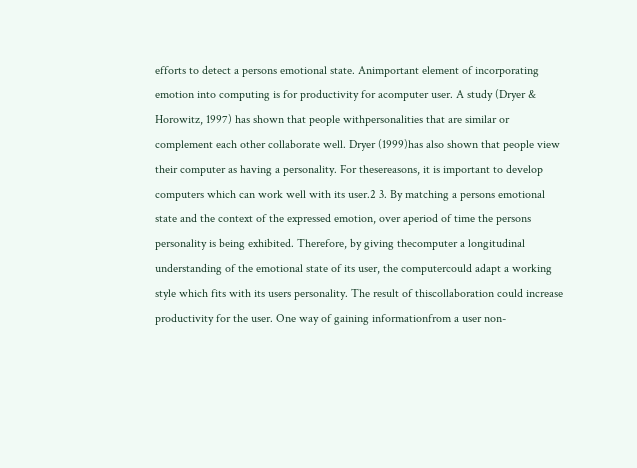efforts to detect a persons emotional state. Animportant element of incorporating emotion into computing is for productivity for acomputer user. A study (Dryer & Horowitz, 1997) has shown that people withpersonalities that are similar or complement each other collaborate well. Dryer (1999)has also shown that people view their computer as having a personality. For thesereasons, it is important to develop computers which can work well with its user.2 3. By matching a persons emotional state and the context of the expressed emotion, over aperiod of time the persons personality is being exhibited. Therefore, by giving thecomputer a longitudinal understanding of the emotional state of its user, the computercould adapt a working style which fits with its users personality. The result of thiscollaboration could increase productivity for the user. One way of gaining informationfrom a user non-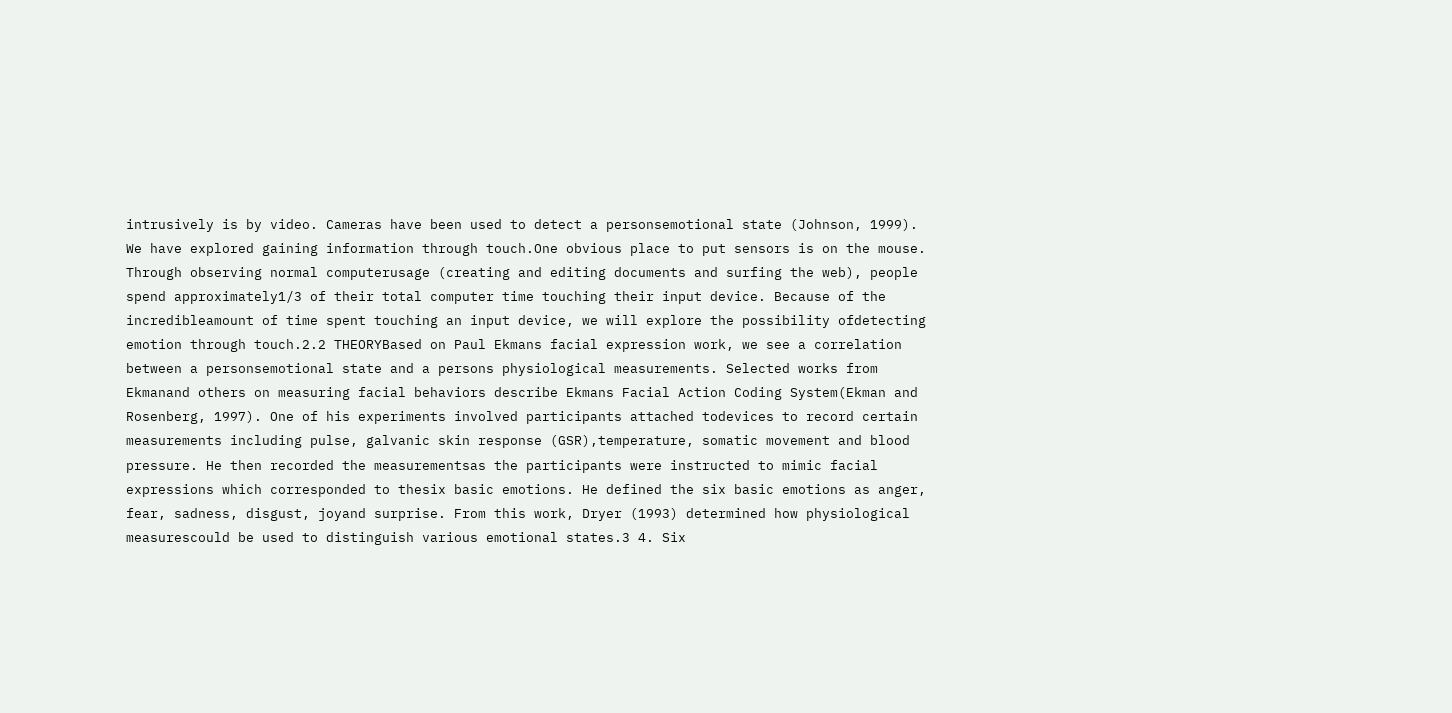intrusively is by video. Cameras have been used to detect a personsemotional state (Johnson, 1999). We have explored gaining information through touch.One obvious place to put sensors is on the mouse. Through observing normal computerusage (creating and editing documents and surfing the web), people spend approximately1/3 of their total computer time touching their input device. Because of the incredibleamount of time spent touching an input device, we will explore the possibility ofdetecting emotion through touch.2.2 THEORYBased on Paul Ekmans facial expression work, we see a correlation between a personsemotional state and a persons physiological measurements. Selected works from Ekmanand others on measuring facial behaviors describe Ekmans Facial Action Coding System(Ekman and Rosenberg, 1997). One of his experiments involved participants attached todevices to record certain measurements including pulse, galvanic skin response (GSR),temperature, somatic movement and blood pressure. He then recorded the measurementsas the participants were instructed to mimic facial expressions which corresponded to thesix basic emotions. He defined the six basic emotions as anger, fear, sadness, disgust, joyand surprise. From this work, Dryer (1993) determined how physiological measurescould be used to distinguish various emotional states.3 4. Six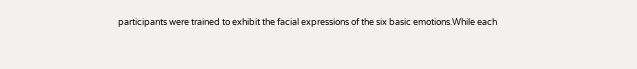participants were trained to exhibit the facial expressions of the six basic emotions.While each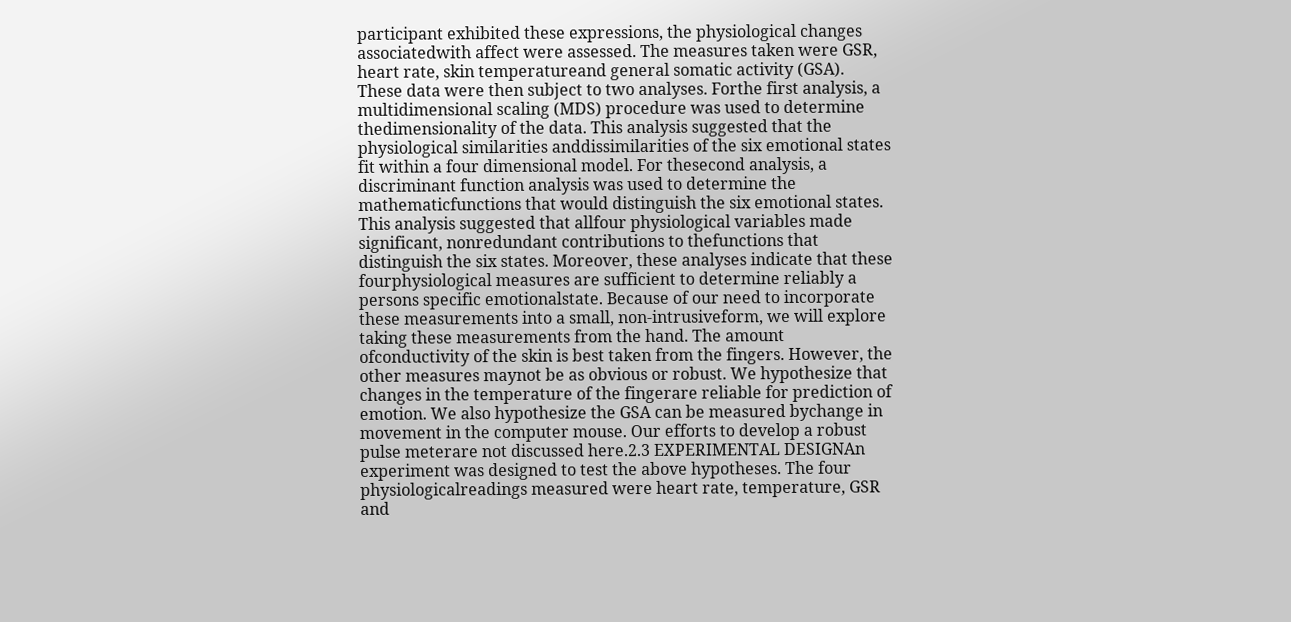participant exhibited these expressions, the physiological changes associatedwith affect were assessed. The measures taken were GSR, heart rate, skin temperatureand general somatic activity (GSA). These data were then subject to two analyses. Forthe first analysis, a multidimensional scaling (MDS) procedure was used to determine thedimensionality of the data. This analysis suggested that the physiological similarities anddissimilarities of the six emotional states fit within a four dimensional model. For thesecond analysis, a discriminant function analysis was used to determine the mathematicfunctions that would distinguish the six emotional states. This analysis suggested that allfour physiological variables made significant, nonredundant contributions to thefunctions that distinguish the six states. Moreover, these analyses indicate that these fourphysiological measures are sufficient to determine reliably a persons specific emotionalstate. Because of our need to incorporate these measurements into a small, non-intrusiveform, we will explore taking these measurements from the hand. The amount ofconductivity of the skin is best taken from the fingers. However, the other measures maynot be as obvious or robust. We hypothesize that changes in the temperature of the fingerare reliable for prediction of emotion. We also hypothesize the GSA can be measured bychange in movement in the computer mouse. Our efforts to develop a robust pulse meterare not discussed here.2.3 EXPERIMENTAL DESIGNAn experiment was designed to test the above hypotheses. The four physiologicalreadings measured were heart rate, temperature, GSR and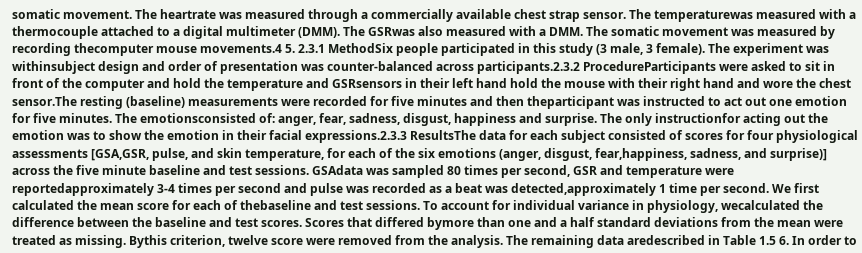somatic movement. The heartrate was measured through a commercially available chest strap sensor. The temperaturewas measured with a thermocouple attached to a digital multimeter (DMM). The GSRwas also measured with a DMM. The somatic movement was measured by recording thecomputer mouse movements.4 5. 2.3.1 MethodSix people participated in this study (3 male, 3 female). The experiment was withinsubject design and order of presentation was counter-balanced across participants.2.3.2 ProcedureParticipants were asked to sit in front of the computer and hold the temperature and GSRsensors in their left hand hold the mouse with their right hand and wore the chest sensor.The resting (baseline) measurements were recorded for five minutes and then theparticipant was instructed to act out one emotion for five minutes. The emotionsconsisted of: anger, fear, sadness, disgust, happiness and surprise. The only instructionfor acting out the emotion was to show the emotion in their facial expressions.2.3.3 ResultsThe data for each subject consisted of scores for four physiological assessments [GSA,GSR, pulse, and skin temperature, for each of the six emotions (anger, disgust, fear,happiness, sadness, and surprise)] across the five minute baseline and test sessions. GSAdata was sampled 80 times per second, GSR and temperature were reportedapproximately 3-4 times per second and pulse was recorded as a beat was detected,approximately 1 time per second. We first calculated the mean score for each of thebaseline and test sessions. To account for individual variance in physiology, wecalculated the difference between the baseline and test scores. Scores that differed bymore than one and a half standard deviations from the mean were treated as missing. Bythis criterion, twelve score were removed from the analysis. The remaining data aredescribed in Table 1.5 6. In order to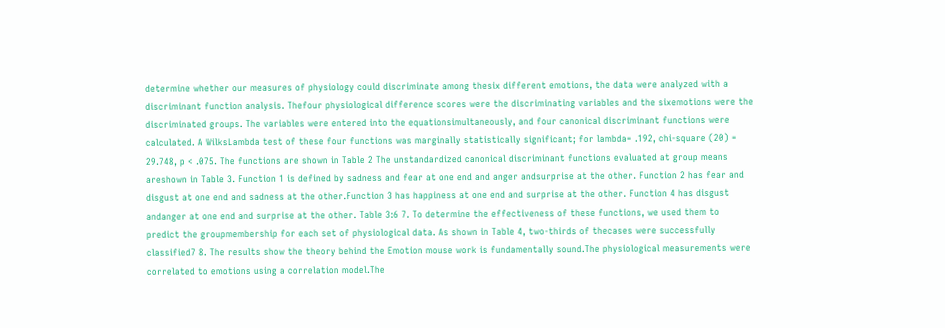determine whether our measures of physiology could discriminate among thesix different emotions, the data were analyzed with a discriminant function analysis. Thefour physiological difference scores were the discriminating variables and the sixemotions were the discriminated groups. The variables were entered into the equationsimultaneously, and four canonical discriminant functions were calculated. A WilksLambda test of these four functions was marginally statistically significant; for lambda= .192, chi-square (20) = 29.748, p < .075. The functions are shown in Table 2 The unstandardized canonical discriminant functions evaluated at group means areshown in Table 3. Function 1 is defined by sadness and fear at one end and anger andsurprise at the other. Function 2 has fear and disgust at one end and sadness at the other.Function 3 has happiness at one end and surprise at the other. Function 4 has disgust andanger at one end and surprise at the other. Table 3:6 7. To determine the effectiveness of these functions, we used them to predict the groupmembership for each set of physiological data. As shown in Table 4, two-thirds of thecases were successfully classified7 8. The results show the theory behind the Emotion mouse work is fundamentally sound.The physiological measurements were correlated to emotions using a correlation model.The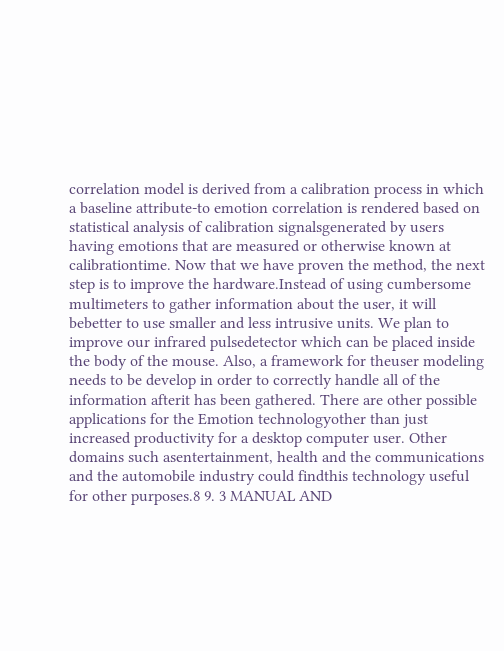correlation model is derived from a calibration process in which a baseline attribute-to emotion correlation is rendered based on statistical analysis of calibration signalsgenerated by users having emotions that are measured or otherwise known at calibrationtime. Now that we have proven the method, the next step is to improve the hardware.Instead of using cumbersome multimeters to gather information about the user, it will bebetter to use smaller and less intrusive units. We plan to improve our infrared pulsedetector which can be placed inside the body of the mouse. Also, a framework for theuser modeling needs to be develop in order to correctly handle all of the information afterit has been gathered. There are other possible applications for the Emotion technologyother than just increased productivity for a desktop computer user. Other domains such asentertainment, health and the communications and the automobile industry could findthis technology useful for other purposes.8 9. 3 MANUAL AND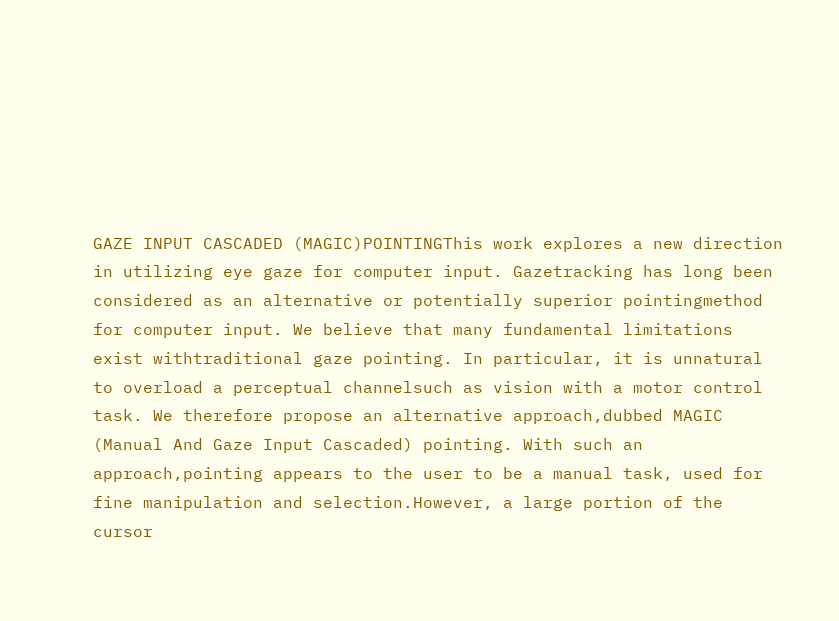GAZE INPUT CASCADED (MAGIC)POINTINGThis work explores a new direction in utilizing eye gaze for computer input. Gazetracking has long been considered as an alternative or potentially superior pointingmethod for computer input. We believe that many fundamental limitations exist withtraditional gaze pointing. In particular, it is unnatural to overload a perceptual channelsuch as vision with a motor control task. We therefore propose an alternative approach,dubbed MAGIC (Manual And Gaze Input Cascaded) pointing. With such an approach,pointing appears to the user to be a manual task, used for fine manipulation and selection.However, a large portion of the cursor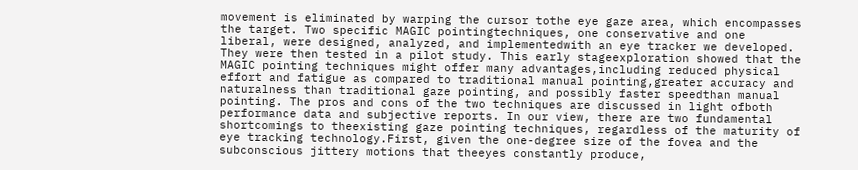movement is eliminated by warping the cursor tothe eye gaze area, which encompasses the target. Two specific MAGIC pointingtechniques, one conservative and one liberal, were designed, analyzed, and implementedwith an eye tracker we developed. They were then tested in a pilot study. This early stageexploration showed that the MAGIC pointing techniques might offer many advantages,including reduced physical effort and fatigue as compared to traditional manual pointing,greater accuracy and naturalness than traditional gaze pointing, and possibly faster speedthan manual pointing. The pros and cons of the two techniques are discussed in light ofboth performance data and subjective reports. In our view, there are two fundamental shortcomings to theexisting gaze pointing techniques, regardless of the maturity of eye tracking technology.First, given the one-degree size of the fovea and the subconscious jittery motions that theeyes constantly produce,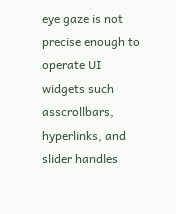eye gaze is not precise enough to operate UI widgets such asscrollbars, hyperlinks, and slider handles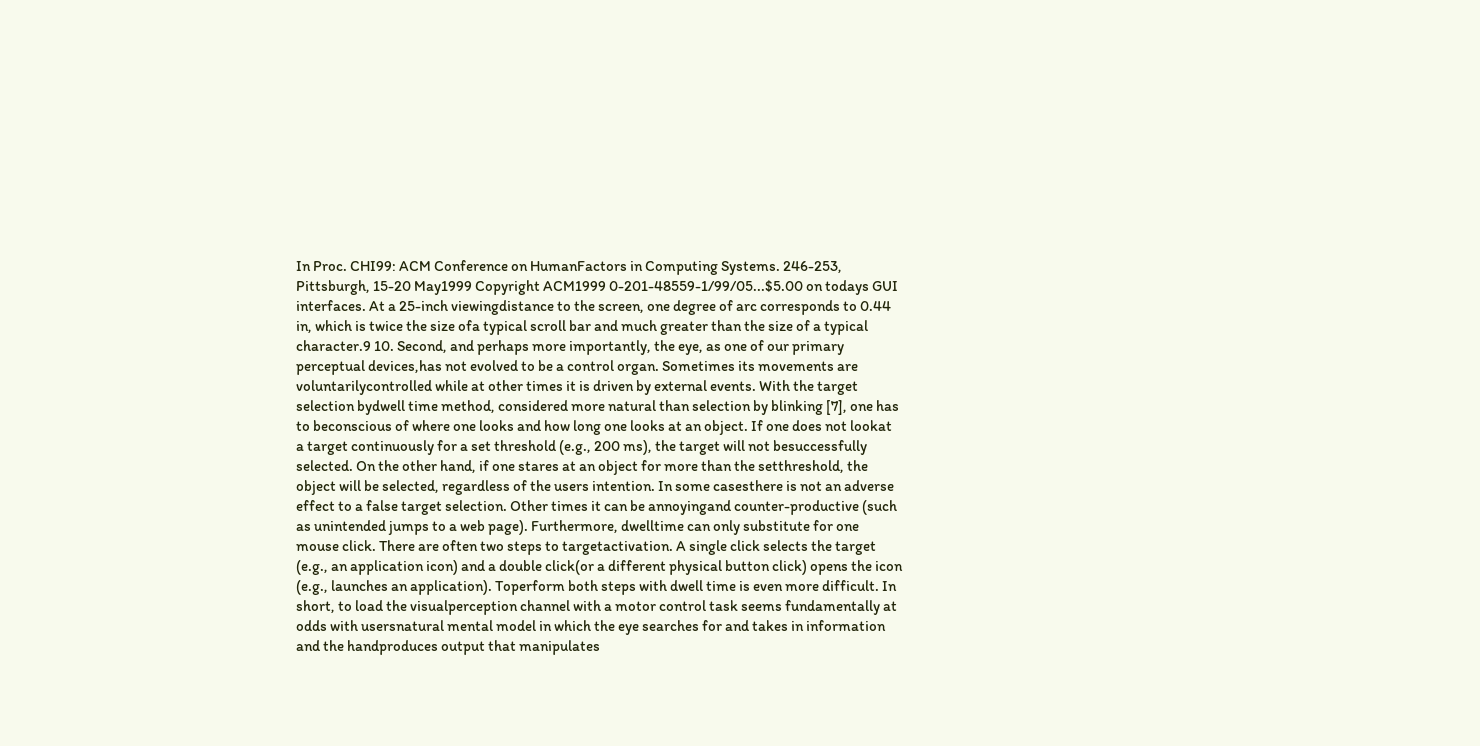In Proc. CHI99: ACM Conference on HumanFactors in Computing Systems. 246-253, Pittsburgh, 15-20 May1999 Copyright ACM1999 0-201-48559-1/99/05...$5.00 on todays GUI interfaces. At a 25-inch viewingdistance to the screen, one degree of arc corresponds to 0.44 in, which is twice the size ofa typical scroll bar and much greater than the size of a typical character.9 10. Second, and perhaps more importantly, the eye, as one of our primary perceptual devices,has not evolved to be a control organ. Sometimes its movements are voluntarilycontrolled while at other times it is driven by external events. With the target selection bydwell time method, considered more natural than selection by blinking [7], one has to beconscious of where one looks and how long one looks at an object. If one does not lookat a target continuously for a set threshold (e.g., 200 ms), the target will not besuccessfully selected. On the other hand, if one stares at an object for more than the setthreshold, the object will be selected, regardless of the users intention. In some casesthere is not an adverse effect to a false target selection. Other times it can be annoyingand counter-productive (such as unintended jumps to a web page). Furthermore, dwelltime can only substitute for one mouse click. There are often two steps to targetactivation. A single click selects the target (e.g., an application icon) and a double click(or a different physical button click) opens the icon (e.g., launches an application). Toperform both steps with dwell time is even more difficult. In short, to load the visualperception channel with a motor control task seems fundamentally at odds with usersnatural mental model in which the eye searches for and takes in information and the handproduces output that manipulates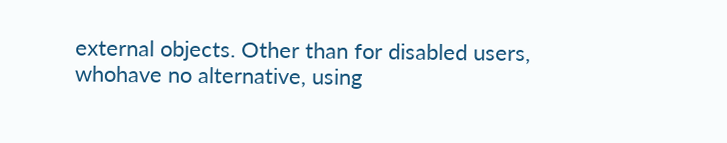external objects. Other than for disabled users, whohave no alternative, using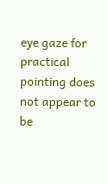eye gaze for practical pointing does not appear to be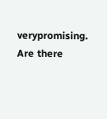verypromising. Are there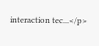interaction tec...</p>